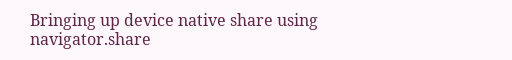Bringing up device native share using navigator.share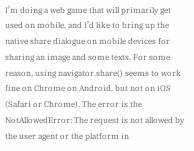I’m doing a web game that will primarily get used on mobile, and I’d like to bring up the native share dialogue on mobile devices for sharing an image and some texts. For some reason, using navigator.share() seems to work fine on Chrome on Android, but not on iOS (Safari or Chrome). The error is the NotAllowedError: The request is not allowed by the user agent or the platform in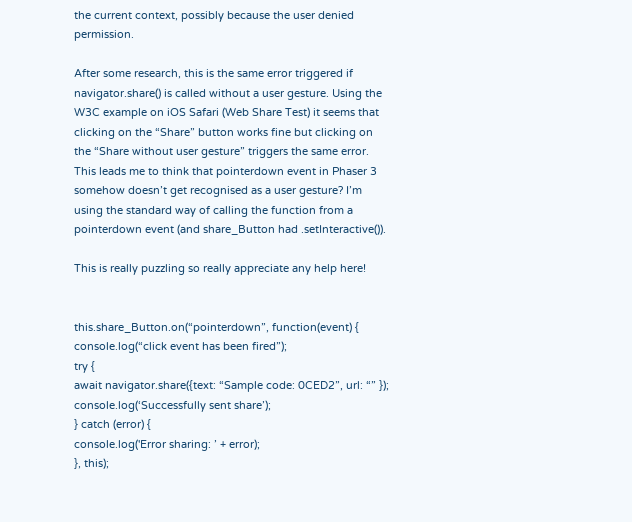the current context, possibly because the user denied permission.

After some research, this is the same error triggered if navigator.share() is called without a user gesture. Using the W3C example on iOS Safari (Web Share Test) it seems that clicking on the “Share” button works fine but clicking on the “Share without user gesture” triggers the same error. This leads me to think that pointerdown event in Phaser 3 somehow doesn’t get recognised as a user gesture? I’m using the standard way of calling the function from a pointerdown event (and share_Button had .setInteractive()).

This is really puzzling so really appreciate any help here!


this.share_Button.on(“pointerdown”, function(event) {
console.log(“click event has been fired”);
try {
await navigator.share({text: “Sample code: 0CED2”, url: “” });
console.log(‘Successfully sent share’);
} catch (error) {
console.log('Error sharing: ’ + error);
}, this);